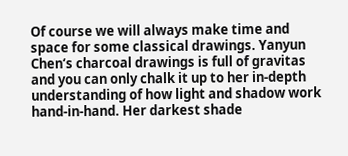Of course we will always make time and space for some classical drawings. Yanyun Chen‘s charcoal drawings is full of gravitas and you can only chalk it up to her in-depth understanding of how light and shadow work hand-in-hand. Her darkest shade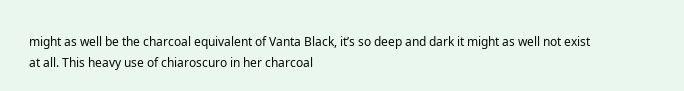might as well be the charcoal equivalent of Vanta Black, it’s so deep and dark it might as well not exist at all. This heavy use of chiaroscuro in her charcoal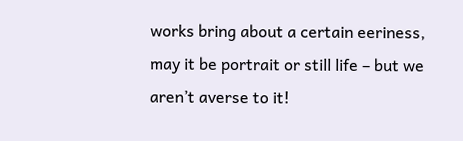works bring about a certain eeriness, may it be portrait or still life – but we aren’t averse to it!